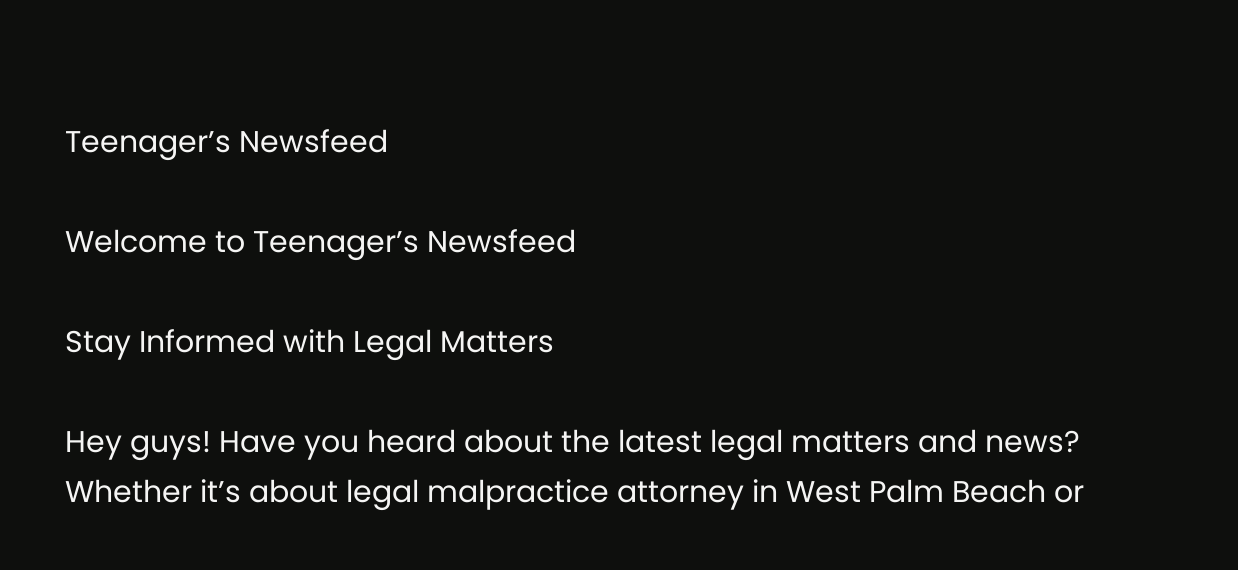Teenager’s Newsfeed

Welcome to Teenager’s Newsfeed

Stay Informed with Legal Matters

Hey guys! Have you heard about the latest legal matters and news? Whether it’s about legal malpractice attorney in West Palm Beach or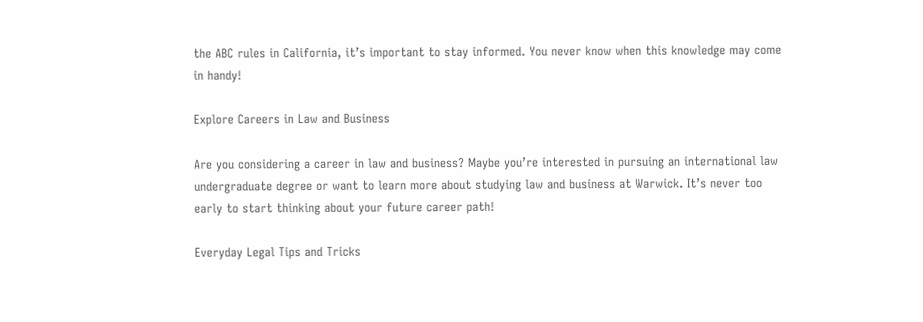the ABC rules in California, it’s important to stay informed. You never know when this knowledge may come in handy!

Explore Careers in Law and Business

Are you considering a career in law and business? Maybe you’re interested in pursuing an international law undergraduate degree or want to learn more about studying law and business at Warwick. It’s never too early to start thinking about your future career path!

Everyday Legal Tips and Tricks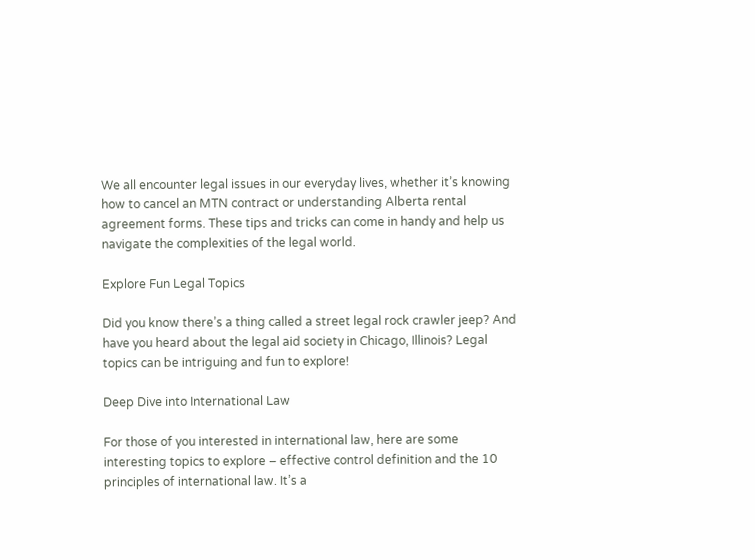We all encounter legal issues in our everyday lives, whether it’s knowing how to cancel an MTN contract or understanding Alberta rental agreement forms. These tips and tricks can come in handy and help us navigate the complexities of the legal world.

Explore Fun Legal Topics

Did you know there’s a thing called a street legal rock crawler jeep? And have you heard about the legal aid society in Chicago, Illinois? Legal topics can be intriguing and fun to explore!

Deep Dive into International Law

For those of you interested in international law, here are some interesting topics to explore – effective control definition and the 10 principles of international law. It’s a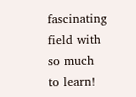fascinating field with so much to learn!